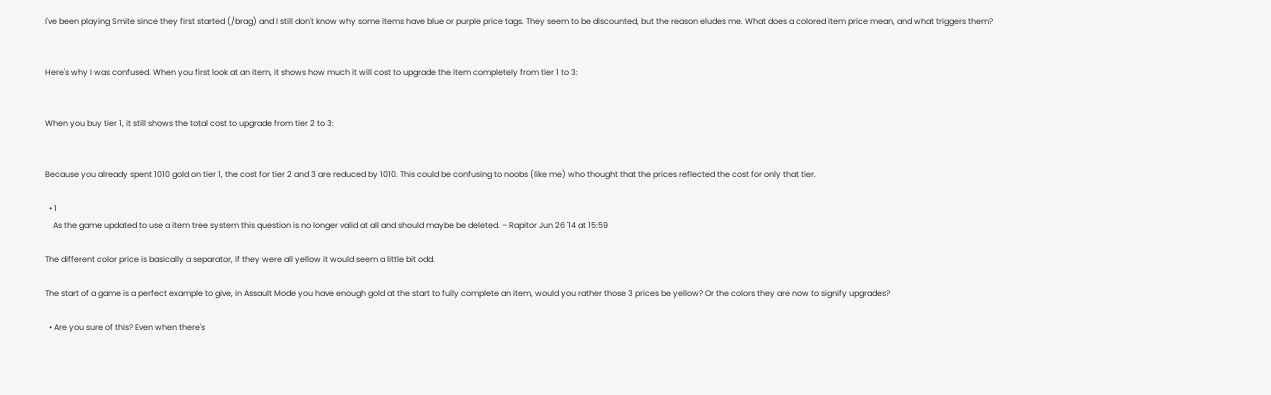I've been playing Smite since they first started (/brag) and I still don't know why some items have blue or purple price tags. They seem to be discounted, but the reason eludes me. What does a colored item price mean, and what triggers them?


Here's why I was confused. When you first look at an item, it shows how much it will cost to upgrade the item completely from tier 1 to 3:


When you buy tier 1, it still shows the total cost to upgrade from tier 2 to 3:


Because you already spent 1010 gold on tier 1, the cost for tier 2 and 3 are reduced by 1010. This could be confusing to noobs (like me) who thought that the prices reflected the cost for only that tier.

  • 1
    As the game updated to use a item tree system this question is no longer valid at all and should maybe be deleted. – Rapitor Jun 26 '14 at 15:59

The different color price is basically a separator, if they were all yellow it would seem a little bit odd.

The start of a game is a perfect example to give, in Assault Mode you have enough gold at the start to fully complete an item, would you rather those 3 prices be yellow? Or the colors they are now to signify upgrades?

  • Are you sure of this? Even when there's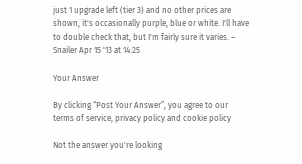just 1 upgrade left (tier 3) and no other prices are shown, it's occasionally purple, blue or white. I'll have to double check that, but I'm fairly sure it varies. – Snailer Apr 15 '13 at 14:25

Your Answer

By clicking “Post Your Answer”, you agree to our terms of service, privacy policy and cookie policy

Not the answer you're looking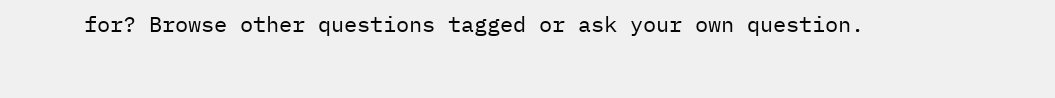for? Browse other questions tagged or ask your own question.